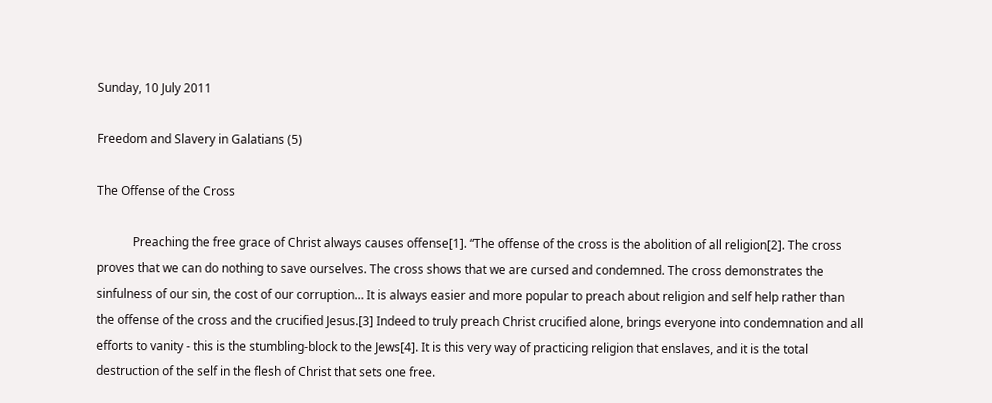Sunday, 10 July 2011

Freedom and Slavery in Galatians (5)

The Offense of the Cross

            Preaching the free grace of Christ always causes offense[1]. “The offense of the cross is the abolition of all religion[2]. The cross proves that we can do nothing to save ourselves. The cross shows that we are cursed and condemned. The cross demonstrates the sinfulness of our sin, the cost of our corruption… It is always easier and more popular to preach about religion and self help rather than the offense of the cross and the crucified Jesus.[3] Indeed to truly preach Christ crucified alone, brings everyone into condemnation and all efforts to vanity - this is the stumbling-block to the Jews[4]. It is this very way of practicing religion that enslaves, and it is the total destruction of the self in the flesh of Christ that sets one free.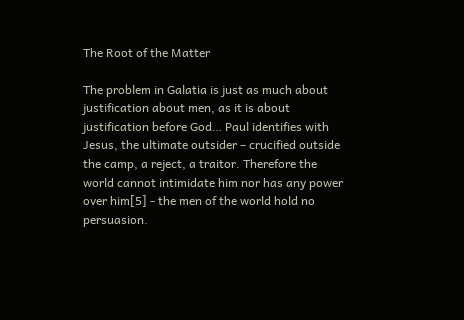The Root of the Matter

The problem in Galatia is just as much about justification about men, as it is about justification before God… Paul identifies with Jesus, the ultimate outsider – crucified outside the camp, a reject, a traitor. Therefore the world cannot intimidate him nor has any power over him[5] - the men of the world hold no persuasion.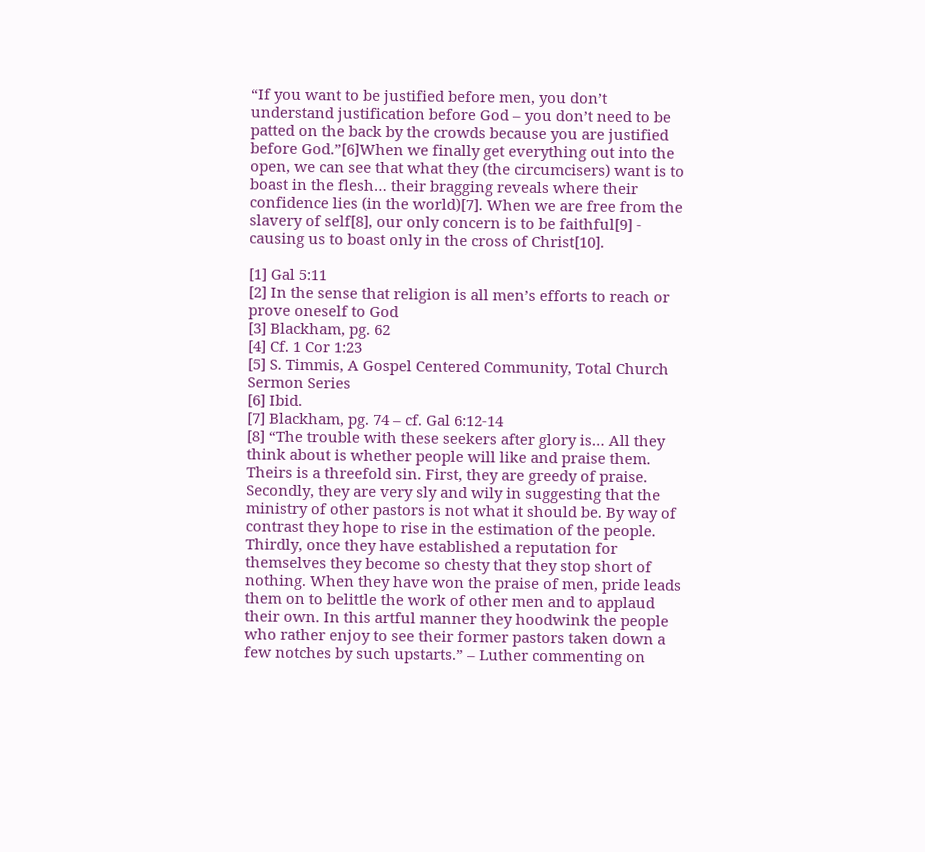“If you want to be justified before men, you don’t understand justification before God – you don’t need to be patted on the back by the crowds because you are justified before God.”[6]When we finally get everything out into the open, we can see that what they (the circumcisers) want is to boast in the flesh… their bragging reveals where their confidence lies (in the world)[7]. When we are free from the slavery of self[8], our only concern is to be faithful[9] - causing us to boast only in the cross of Christ[10].

[1] Gal 5:11
[2] In the sense that religion is all men’s efforts to reach or prove oneself to God
[3] Blackham, pg. 62
[4] Cf. 1 Cor 1:23
[5] S. Timmis, A Gospel Centered Community, Total Church Sermon Series
[6] Ibid.
[7] Blackham, pg. 74 – cf. Gal 6:12-14
[8] “The trouble with these seekers after glory is… All they think about is whether people will like and praise them. Theirs is a threefold sin. First, they are greedy of praise. Secondly, they are very sly and wily in suggesting that the ministry of other pastors is not what it should be. By way of contrast they hope to rise in the estimation of the people. Thirdly, once they have established a reputation for themselves they become so chesty that they stop short of nothing. When they have won the praise of men, pride leads them on to belittle the work of other men and to applaud their own. In this artful manner they hoodwink the people who rather enjoy to see their former pastors taken down a few notches by such upstarts.” – Luther commenting on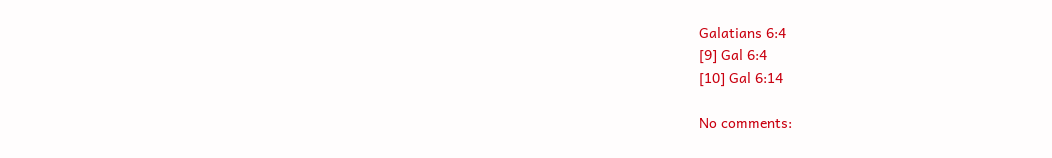Galatians 6:4
[9] Gal 6:4
[10] Gal 6:14

No comments: